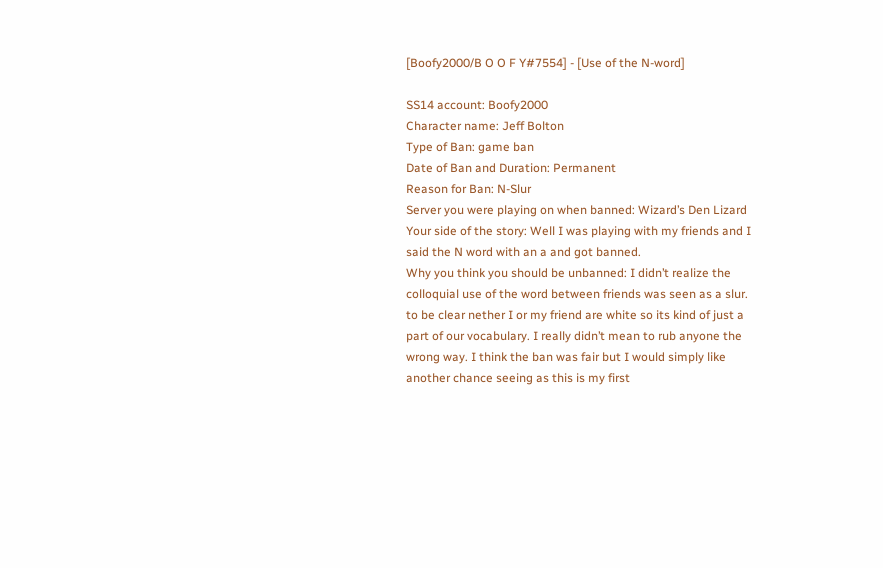[Boofy2000/B O O F Y#7554] - [Use of the N-word]

SS14 account: Boofy2000
Character name: Jeff Bolton
Type of Ban: game ban
Date of Ban and Duration: Permanent
Reason for Ban: N-Slur
Server you were playing on when banned: Wizard’s Den Lizard
Your side of the story: Well I was playing with my friends and I said the N word with an a and got banned.
Why you think you should be unbanned: I didn’t realize the colloquial use of the word between friends was seen as a slur. to be clear nether I or my friend are white so its kind of just a part of our vocabulary. I really didn’t mean to rub anyone the wrong way. I think the ban was fair but I would simply like another chance seeing as this is my first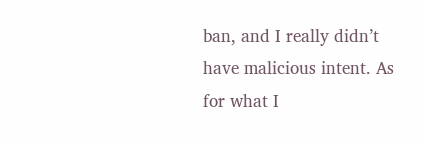ban, and I really didn’t have malicious intent. As for what I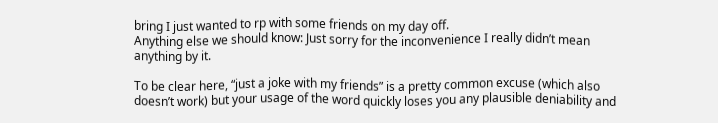bring I just wanted to rp with some friends on my day off.
Anything else we should know: Just sorry for the inconvenience I really didn’t mean anything by it.

To be clear here, “just a joke with my friends” is a pretty common excuse (which also doesn’t work) but your usage of the word quickly loses you any plausible deniability and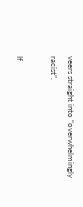veers straight into “overwhelmingly racist”.

If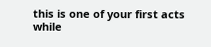this is one of your first acts while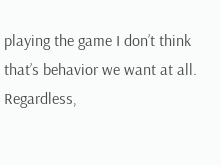playing the game I don’t think that’s behavior we want at all. Regardless,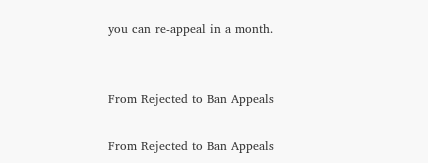you can re-appeal in a month.


From Rejected to Ban Appeals

From Rejected to Ban Appeals